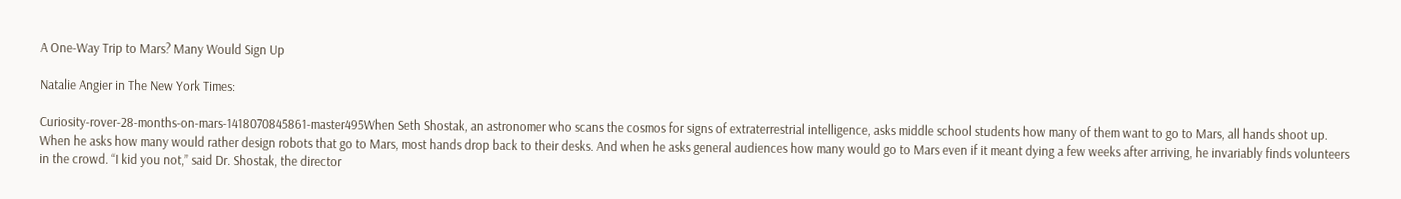A One-Way Trip to Mars? Many Would Sign Up

Natalie Angier in The New York Times:

Curiosity-rover-28-months-on-mars-1418070845861-master495When Seth Shostak, an astronomer who scans the cosmos for signs of extraterrestrial intelligence, asks middle school students how many of them want to go to Mars, all hands shoot up. When he asks how many would rather design robots that go to Mars, most hands drop back to their desks. And when he asks general audiences how many would go to Mars even if it meant dying a few weeks after arriving, he invariably finds volunteers in the crowd. “I kid you not,” said Dr. Shostak, the director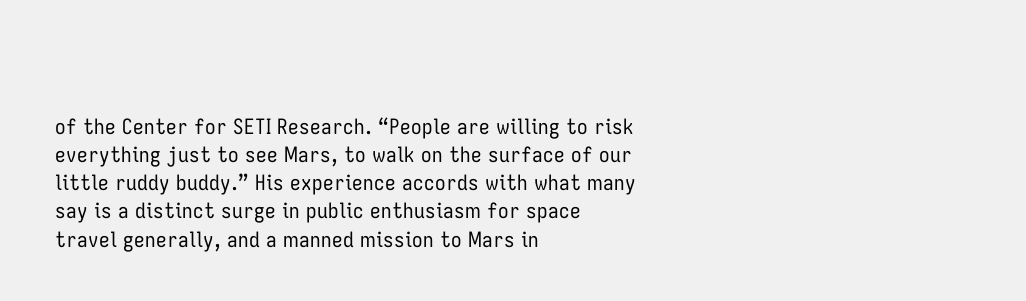of the Center for SETI Research. “People are willing to risk everything just to see Mars, to walk on the surface of our little ruddy buddy.” His experience accords with what many say is a distinct surge in public enthusiasm for space travel generally, and a manned mission to Mars in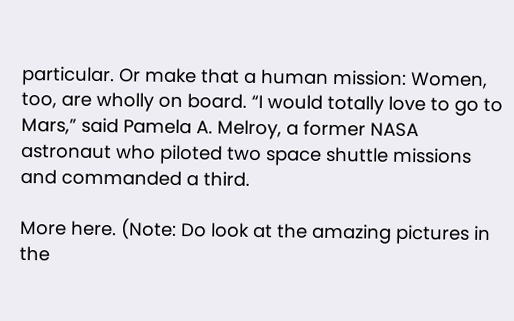particular. Or make that a human mission: Women, too, are wholly on board. “I would totally love to go to Mars,” said Pamela A. Melroy, a former NASA astronaut who piloted two space shuttle missions and commanded a third.

More here. (Note: Do look at the amazing pictures in the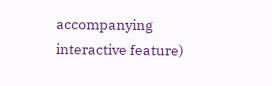accompanying interactive feature)